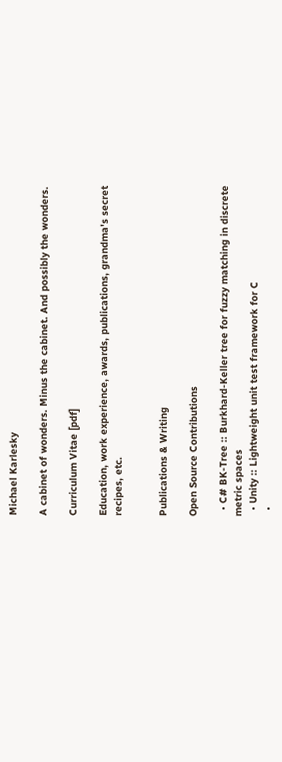Michael Karlesky

A cabinet of wonders. Minus the cabinet. And possibly the wonders.

Curriculum Vitae [pdf]

Education, work experience, awards, publications, grandma's secret recipes, etc.


Publications & Writing

Open Source Contributions

  • C# BK-Tree :: Burkhard-Keller tree for fuzzy matching in discrete metric spaces
  • Unity :: Lightweight unit test framework for C
  •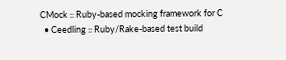CMock :: Ruby-based mocking framework for C
  • Ceedling :: Ruby/Rake-based test build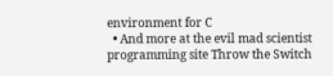environment for C
  • And more at the evil mad scientist programming site Throw the Switch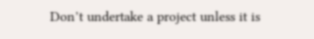Don’t undertake a project unless it is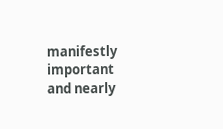manifestly important and nearly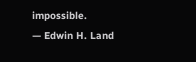impossible.
— Edwin H. Land